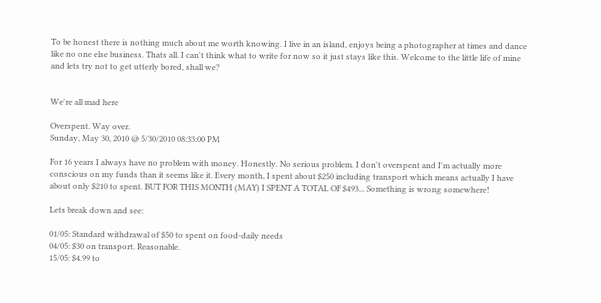To be honest there is nothing much about me worth knowing. I live in an island, enjoys being a photographer at times and dance like no one else business. Thats all. I can't think what to write for now so it just stays like this. Welcome to the little life of mine and lets try not to get utterly bored, shall we?


We're all mad here

Overspent. Way over.
Sunday, May 30, 2010 @ 5/30/2010 08:33:00 PM

For 16 years I always have no problem with money. Honestly. No serious problem. I don't overspent and I'm actually more conscious on my funds than it seems like it. Every month, I spent about $250 including transport which means actually I have about only $210 to spent. BUT FOR THIS MONTH (MAY) I SPENT A TOTAL OF $493... Something is wrong somewhere!

Lets break down and see:

01/05: Standard withdrawal of $50 to spent on food-daily needs
04/05: $30 on transport. Reasonable.
15/05: $4.99 to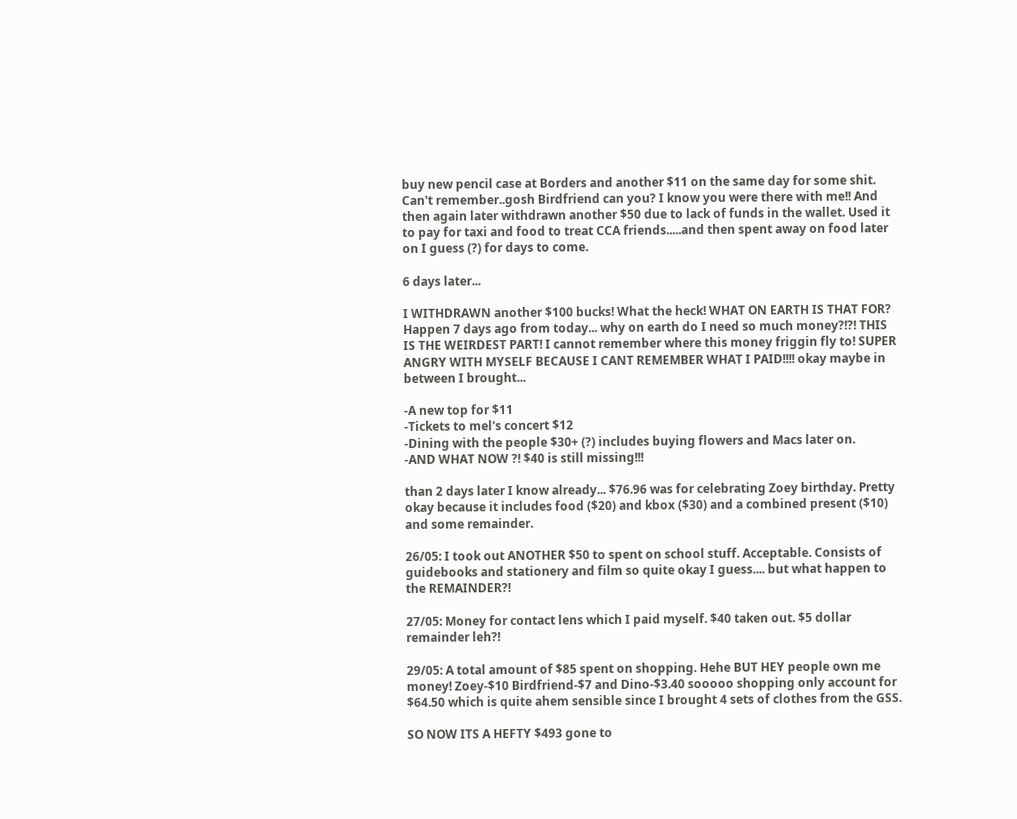buy new pencil case at Borders and another $11 on the same day for some shit. Can't remember..gosh Birdfriend can you? I know you were there with me!! And then again later withdrawn another $50 due to lack of funds in the wallet. Used it to pay for taxi and food to treat CCA friends.....and then spent away on food later on I guess (?) for days to come.

6 days later...

I WITHDRAWN another $100 bucks! What the heck! WHAT ON EARTH IS THAT FOR? Happen 7 days ago from today... why on earth do I need so much money?!?! THIS IS THE WEIRDEST PART! I cannot remember where this money friggin fly to! SUPER ANGRY WITH MYSELF BECAUSE I CANT REMEMBER WHAT I PAID!!!! okay maybe in between I brought...

-A new top for $11
-Tickets to mel's concert $12
-Dining with the people $30+ (?) includes buying flowers and Macs later on.
-AND WHAT NOW ?! $40 is still missing!!!

than 2 days later I know already... $76.96 was for celebrating Zoey birthday. Pretty okay because it includes food ($20) and kbox ($30) and a combined present ($10) and some remainder.

26/05: I took out ANOTHER $50 to spent on school stuff. Acceptable. Consists of guidebooks and stationery and film so quite okay I guess.... but what happen to the REMAINDER?!

27/05: Money for contact lens which I paid myself. $40 taken out. $5 dollar remainder leh?!

29/05: A total amount of $85 spent on shopping. Hehe BUT HEY people own me money! Zoey-$10 Birdfriend-$7 and Dino-$3.40 sooooo shopping only account for $64.50 which is quite ahem sensible since I brought 4 sets of clothes from the GSS.

SO NOW ITS A HEFTY $493 gone to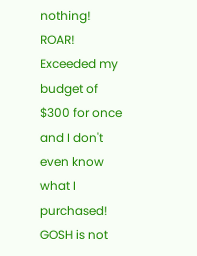nothing! ROAR! Exceeded my budget of $300 for once and I don't even know what I purchased! GOSH is not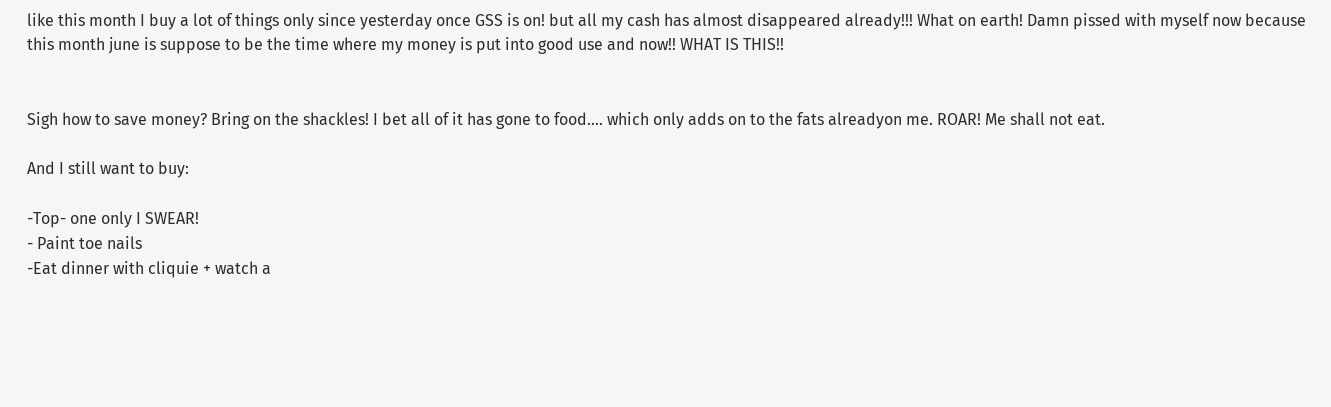like this month I buy a lot of things only since yesterday once GSS is on! but all my cash has almost disappeared already!!! What on earth! Damn pissed with myself now because this month june is suppose to be the time where my money is put into good use and now!! WHAT IS THIS!!


Sigh how to save money? Bring on the shackles! I bet all of it has gone to food.... which only adds on to the fats alreadyon me. ROAR! Me shall not eat.

And I still want to buy:

-Top- one only I SWEAR!
- Paint toe nails
-Eat dinner with cliquie + watch a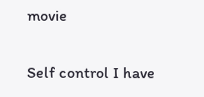movie

Self control I have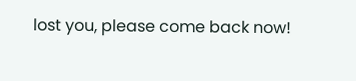lost you, please come back now!